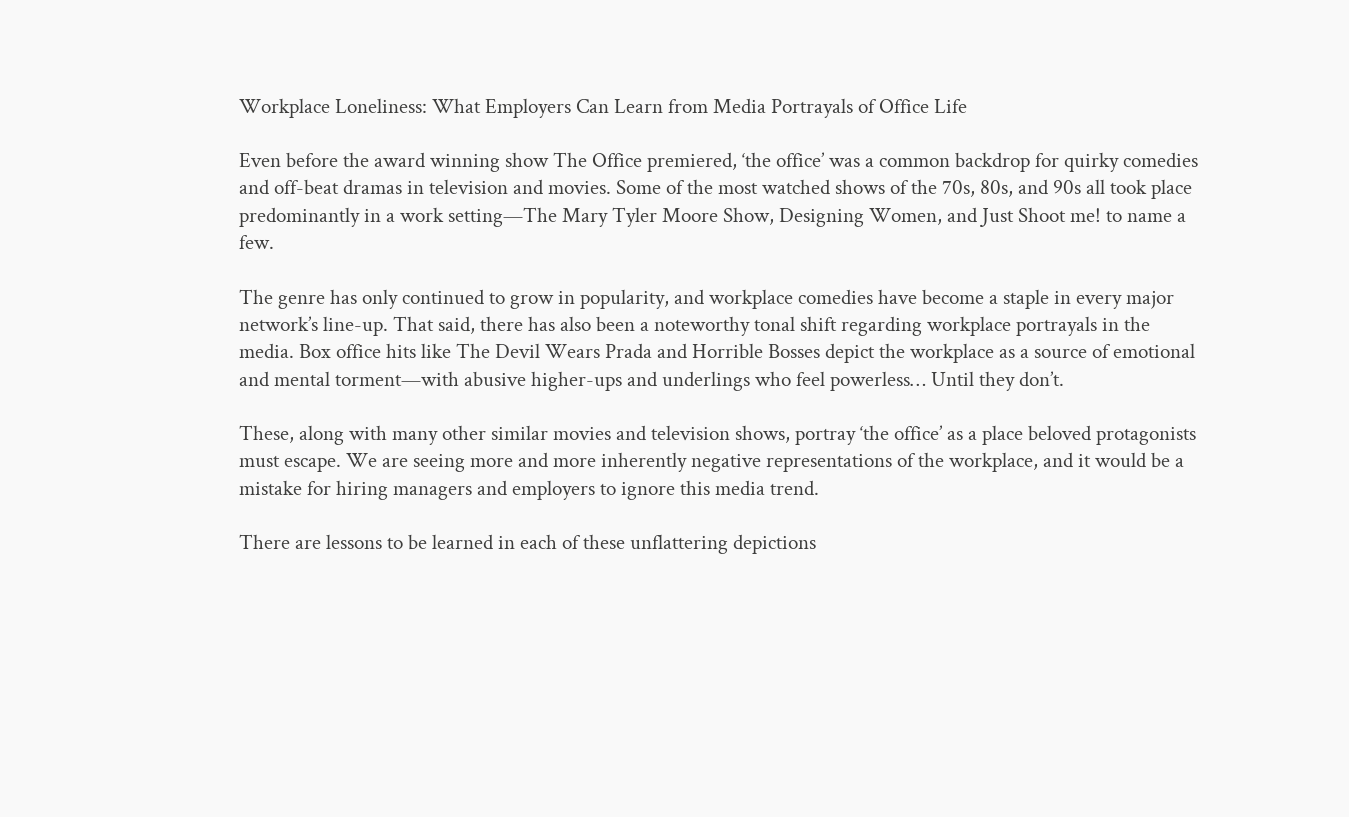Workplace Loneliness: What Employers Can Learn from Media Portrayals of Office Life

Even before the award winning show The Office premiered, ‘the office’ was a common backdrop for quirky comedies and off-beat dramas in television and movies. Some of the most watched shows of the 70s, 80s, and 90s all took place predominantly in a work setting—The Mary Tyler Moore Show, Designing Women, and Just Shoot me! to name a few.

The genre has only continued to grow in popularity, and workplace comedies have become a staple in every major network’s line-up. That said, there has also been a noteworthy tonal shift regarding workplace portrayals in the media. Box office hits like The Devil Wears Prada and Horrible Bosses depict the workplace as a source of emotional and mental torment—with abusive higher-ups and underlings who feel powerless… Until they don’t.

These, along with many other similar movies and television shows, portray ‘the office’ as a place beloved protagonists must escape. We are seeing more and more inherently negative representations of the workplace, and it would be a mistake for hiring managers and employers to ignore this media trend.

There are lessons to be learned in each of these unflattering depictions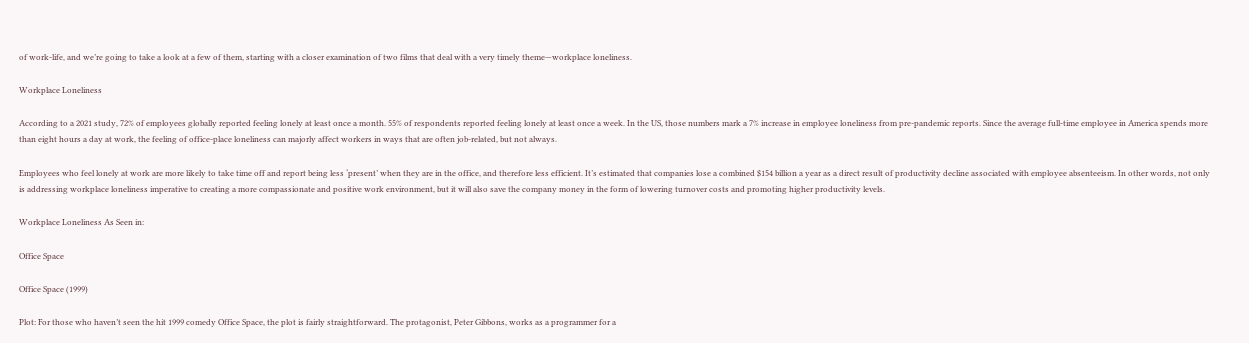of work-life, and we’re going to take a look at a few of them, starting with a closer examination of two films that deal with a very timely theme—workplace loneliness.

Workplace Loneliness

According to a 2021 study, 72% of employees globally reported feeling lonely at least once a month. 55% of respondents reported feeling lonely at least once a week. In the US, those numbers mark a 7% increase in employee loneliness from pre-pandemic reports. Since the average full-time employee in America spends more than eight hours a day at work, the feeling of office-place loneliness can majorly affect workers in ways that are often job-related, but not always.

Employees who feel lonely at work are more likely to take time off and report being less ‘present’ when they are in the office, and therefore less efficient. It’s estimated that companies lose a combined $154 billion a year as a direct result of productivity decline associated with employee absenteeism. In other words, not only is addressing workplace loneliness imperative to creating a more compassionate and positive work environment, but it will also save the company money in the form of lowering turnover costs and promoting higher productivity levels.

Workplace Loneliness As Seen in:

Office Space

Office Space (1999)

Plot: For those who haven’t seen the hit 1999 comedy Office Space, the plot is fairly straightforward. The protagonist, Peter Gibbons, works as a programmer for a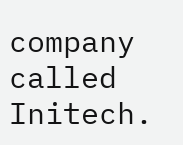company called Initech.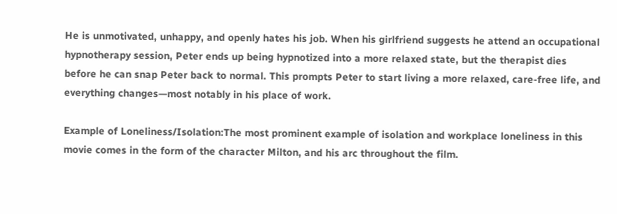He is unmotivated, unhappy, and openly hates his job. When his girlfriend suggests he attend an occupational hypnotherapy session, Peter ends up being hypnotized into a more relaxed state, but the therapist dies before he can snap Peter back to normal. This prompts Peter to start living a more relaxed, care-free life, and everything changes—most notably in his place of work.

Example of Loneliness/Isolation:The most prominent example of isolation and workplace loneliness in this movie comes in the form of the character Milton, and his arc throughout the film.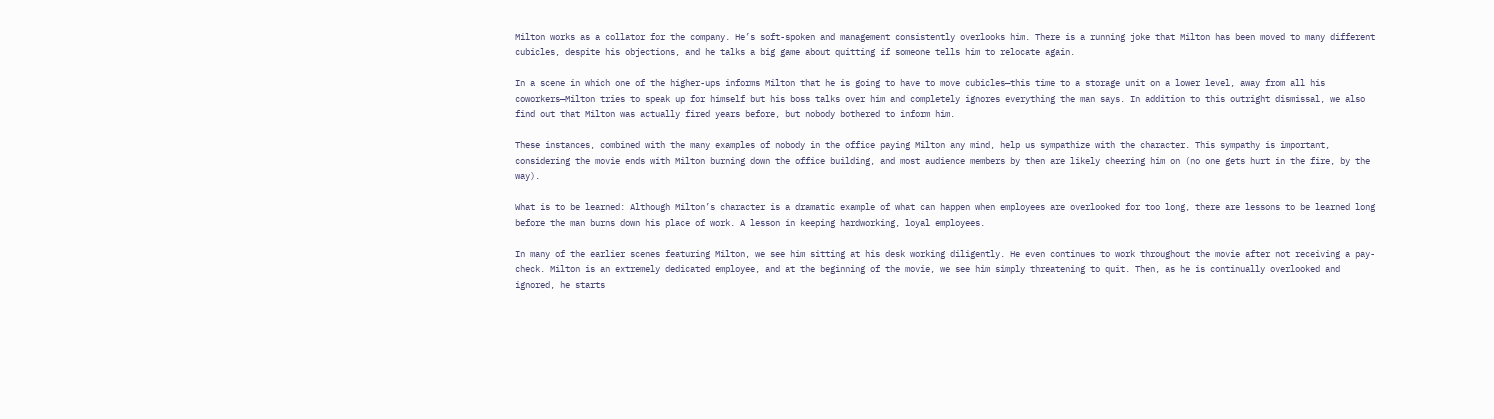Milton works as a collator for the company. He’s soft-spoken and management consistently overlooks him. There is a running joke that Milton has been moved to many different cubicles, despite his objections, and he talks a big game about quitting if someone tells him to relocate again.

In a scene in which one of the higher-ups informs Milton that he is going to have to move cubicles—this time to a storage unit on a lower level, away from all his coworkers—Milton tries to speak up for himself but his boss talks over him and completely ignores everything the man says. In addition to this outright dismissal, we also find out that Milton was actually fired years before, but nobody bothered to inform him.

These instances, combined with the many examples of nobody in the office paying Milton any mind, help us sympathize with the character. This sympathy is important, considering the movie ends with Milton burning down the office building, and most audience members by then are likely cheering him on (no one gets hurt in the fire, by the way).

What is to be learned: Although Milton’s character is a dramatic example of what can happen when employees are overlooked for too long, there are lessons to be learned long before the man burns down his place of work. A lesson in keeping hardworking, loyal employees.

In many of the earlier scenes featuring Milton, we see him sitting at his desk working diligently. He even continues to work throughout the movie after not receiving a pay-check. Milton is an extremely dedicated employee, and at the beginning of the movie, we see him simply threatening to quit. Then, as he is continually overlooked and ignored, he starts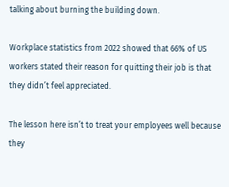talking about burning the building down.

Workplace statistics from 2022 showed that 66% of US workers stated their reason for quitting their job is that they didn’t feel appreciated.

The lesson here isn’t to treat your employees well because they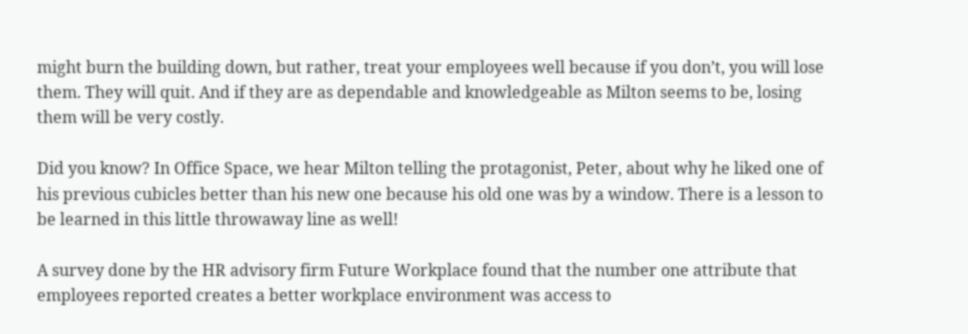might burn the building down, but rather, treat your employees well because if you don’t, you will lose them. They will quit. And if they are as dependable and knowledgeable as Milton seems to be, losing them will be very costly.

Did you know? In Office Space, we hear Milton telling the protagonist, Peter, about why he liked one of his previous cubicles better than his new one because his old one was by a window. There is a lesson to be learned in this little throwaway line as well!

A survey done by the HR advisory firm Future Workplace found that the number one attribute that employees reported creates a better workplace environment was access to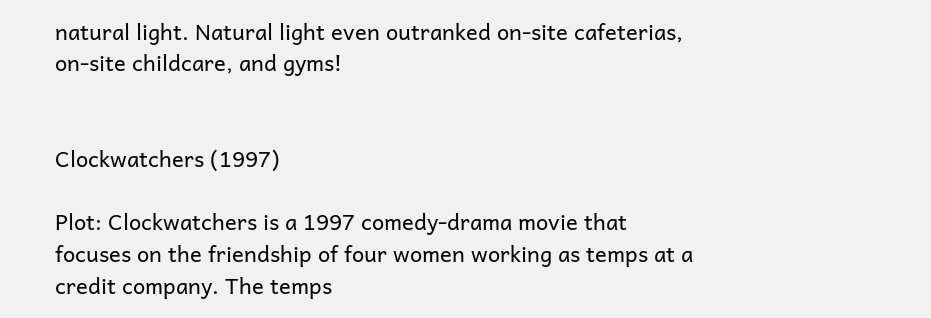natural light. Natural light even outranked on-site cafeterias, on-site childcare, and gyms!


Clockwatchers (1997)

Plot: Clockwatchers is a 1997 comedy-drama movie that focuses on the friendship of four women working as temps at a credit company. The temps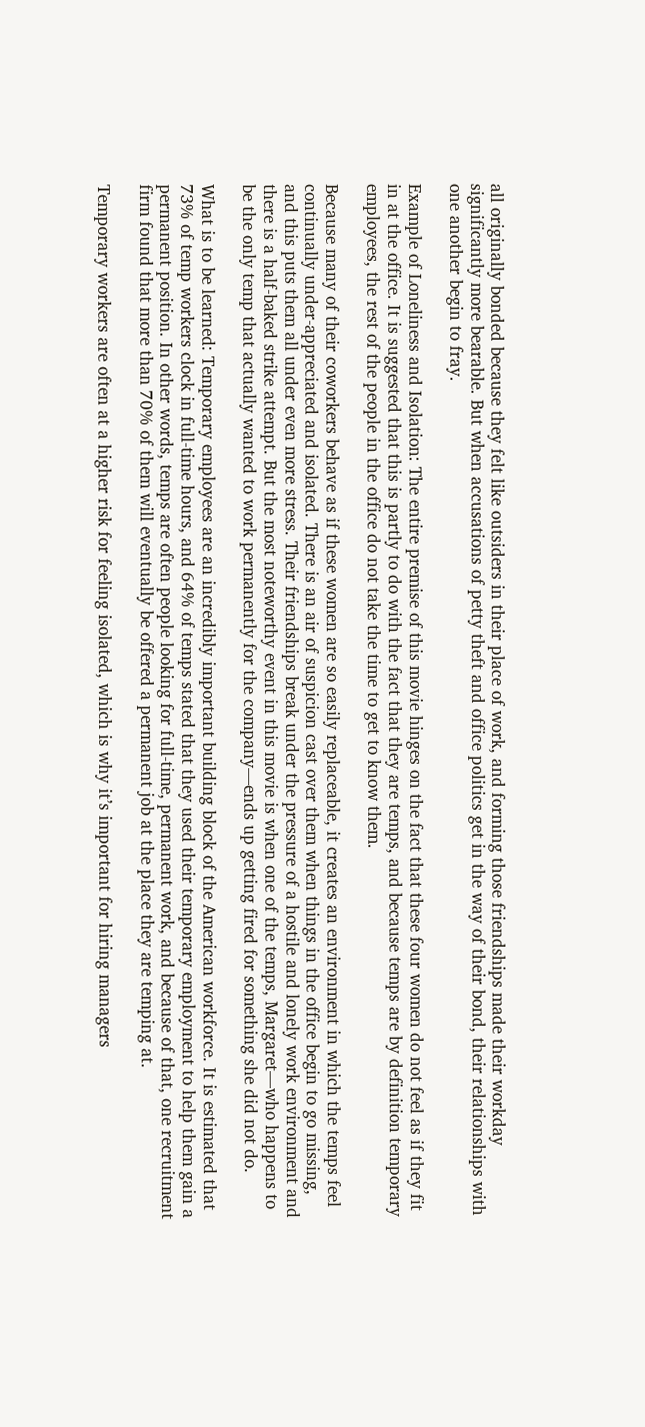all originally bonded because they felt like outsiders in their place of work, and forming those friendships made their workday significantly more bearable. But when accusations of petty theft and office politics get in the way of their bond, their relationships with one another begin to fray.

Example of Loneliness and Isolation: The entire premise of this movie hinges on the fact that these four women do not feel as if they fit in at the office. It is suggested that this is partly to do with the fact that they are temps, and because temps are by definition temporary employees, the rest of the people in the office do not take the time to get to know them.

Because many of their coworkers behave as if these women are so easily replaceable, it creates an environment in which the temps feel continually under-appreciated and isolated. There is an air of suspicion cast over them when things in the office begin to go missing, and this puts them all under even more stress. Their friendships break under the pressure of a hostile and lonely work environment and there is a half-baked strike attempt. But the most noteworthy event in this movie is when one of the temps, Margaret—who happens to be the only temp that actually wanted to work permanently for the company—ends up getting fired for something she did not do.

What is to be learned: Temporary employees are an incredibly important building block of the American workforce. It is estimated that 73% of temp workers clock in full-time hours, and 64% of temps stated that they used their temporary employment to help them gain a permanent position. In other words, temps are often people looking for full-time, permanent work, and because of that, one recruitment firm found that more than 70% of them will eventually be offered a permanent job at the place they are temping at.

Temporary workers are often at a higher risk for feeling isolated, which is why it’s important for hiring managers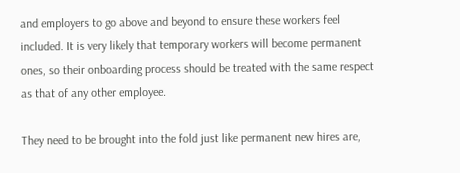and employers to go above and beyond to ensure these workers feel included. It is very likely that temporary workers will become permanent ones, so their onboarding process should be treated with the same respect as that of any other employee.

They need to be brought into the fold just like permanent new hires are,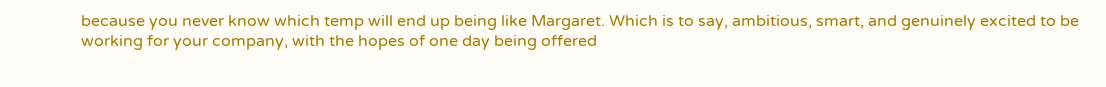because you never know which temp will end up being like Margaret. Which is to say, ambitious, smart, and genuinely excited to be working for your company, with the hopes of one day being offered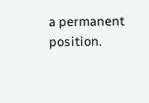a permanent position.